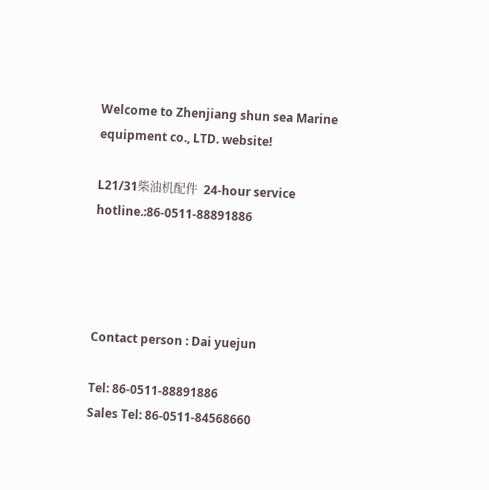Welcome to Zhenjiang shun sea Marine equipment co., LTD. website!

L21/31柴油机配件  24-hour service hotline.:86-0511-88891886




Contact person : Dai yuejun

Tel: 86-0511-88891886
Sales Tel: 86-0511-84568660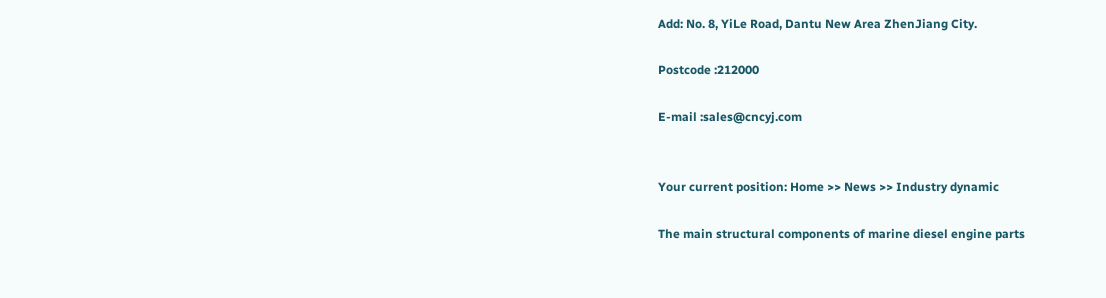Add: No. 8, YiLe Road, Dantu New Area ZhenJiang City.

Postcode :212000

E-mail :sales@cncyj.com


Your current position: Home >> News >> Industry dynamic

The main structural components of marine diesel engine parts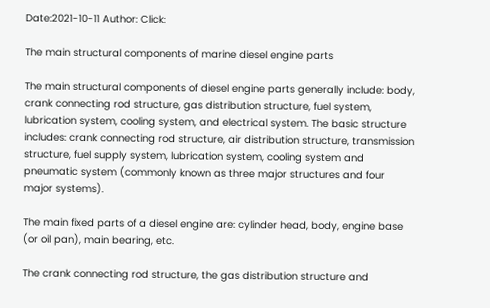Date:2021-10-11 Author: Click:

The main structural components of marine diesel engine parts

The main structural components of diesel engine parts generally include: body, crank connecting rod structure, gas distribution structure, fuel system, lubrication system, cooling system, and electrical system. The basic structure includes: crank connecting rod structure, air distribution structure, transmission structure, fuel supply system, lubrication system, cooling system and pneumatic system (commonly known as three major structures and four major systems).

The main fixed parts of a diesel engine are: cylinder head, body, engine base (or oil pan), main bearing, etc.

The crank connecting rod structure, the gas distribution structure and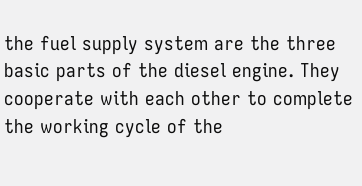the fuel supply system are the three basic parts of the diesel engine. They cooperate with each other to complete the working cycle of the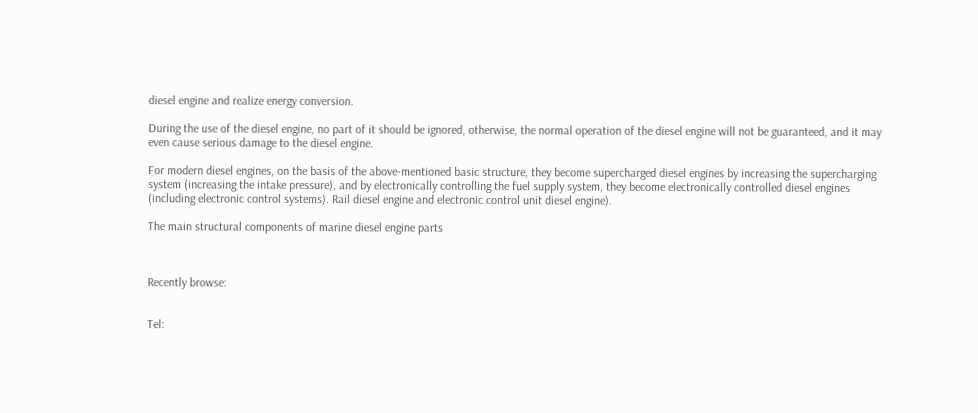diesel engine and realize energy conversion.

During the use of the diesel engine, no part of it should be ignored, otherwise, the normal operation of the diesel engine will not be guaranteed, and it may even cause serious damage to the diesel engine.

For modern diesel engines, on the basis of the above-mentioned basic structure, they become supercharged diesel engines by increasing the supercharging system (increasing the intake pressure), and by electronically controlling the fuel supply system, they become electronically controlled diesel engines (including electronic control systems). Rail diesel engine and electronic control unit diesel engine).

The main structural components of marine diesel engine parts



Recently browse:


Tel: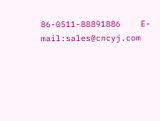86-0511-88891886    E-mail:sales@cncyj.com